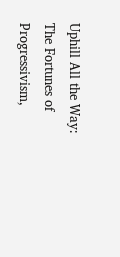Uphill All the Way: The Fortunes of Progressivism,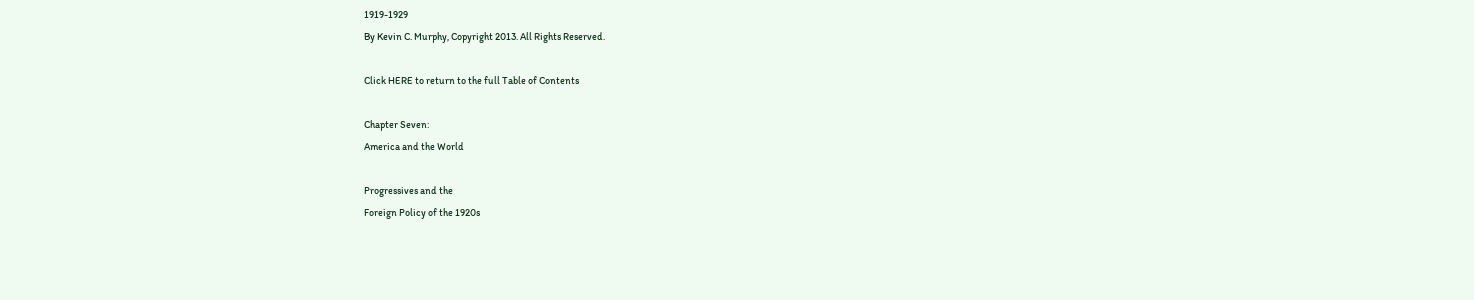1919-1929
By Kevin C. Murphy, Copyright 2013. All Rights Reserved.

Click HERE to return to the full Table of Contents

Chapter Seven:
America and the World

Progressives and the
Foreign Policy of the 1920s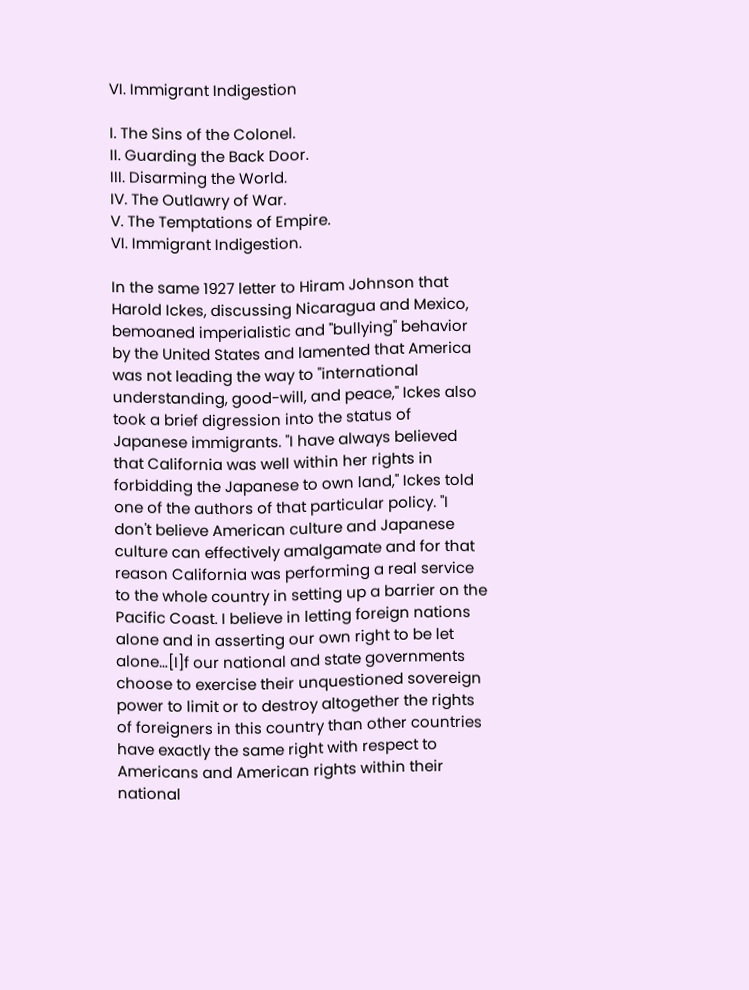VI. Immigrant Indigestion

I. The Sins of the Colonel.
II. Guarding the Back Door.
III. Disarming the World.
IV. The Outlawry of War.
V. The Temptations of Empire.
VI. Immigrant Indigestion.

In the same 1927 letter to Hiram Johnson that Harold Ickes, discussing Nicaragua and Mexico, bemoaned imperialistic and "bullying" behavior by the United States and lamented that America was not leading the way to "international understanding, good-will, and peace," Ickes also took a brief digression into the status of Japanese immigrants. "I have always believed that California was well within her rights in forbidding the Japanese to own land," Ickes told one of the authors of that particular policy. "I don't believe American culture and Japanese culture can effectively amalgamate and for that reason California was performing a real service to the whole country in setting up a barrier on the Pacific Coast. I believe in letting foreign nations alone and in asserting our own right to be let alone…[I]f our national and state governments choose to exercise their unquestioned sovereign power to limit or to destroy altogether the rights of foreigners in this country than other countries have exactly the same right with respect to Americans and American rights within their national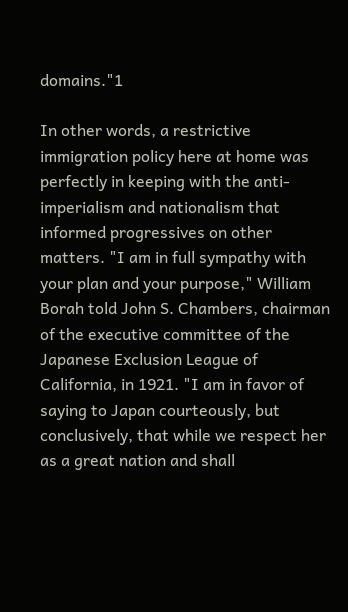domains."1

In other words, a restrictive immigration policy here at home was perfectly in keeping with the anti-imperialism and nationalism that informed progressives on other matters. "I am in full sympathy with your plan and your purpose," William Borah told John S. Chambers, chairman of the executive committee of the Japanese Exclusion League of California, in 1921. "I am in favor of saying to Japan courteously, but conclusively, that while we respect her as a great nation and shall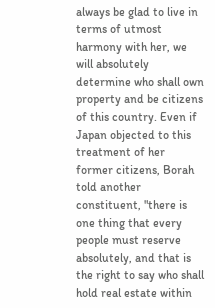always be glad to live in terms of utmost harmony with her, we will absolutely determine who shall own property and be citizens of this country. Even if Japan objected to this treatment of her former citizens, Borah told another constituent, "there is one thing that every people must reserve absolutely, and that is the right to say who shall hold real estate within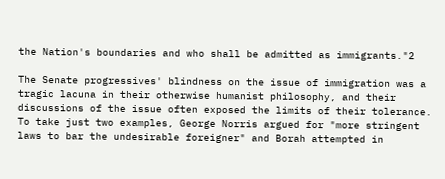the Nation's boundaries and who shall be admitted as immigrants."2

The Senate progressives' blindness on the issue of immigration was a tragic lacuna in their otherwise humanist philosophy, and their discussions of the issue often exposed the limits of their tolerance. To take just two examples, George Norris argued for "more stringent laws to bar the undesirable foreigner" and Borah attempted in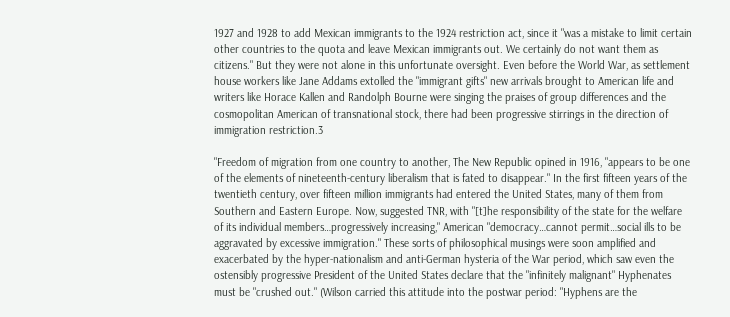1927 and 1928 to add Mexican immigrants to the 1924 restriction act, since it "was a mistake to limit certain other countries to the quota and leave Mexican immigrants out. We certainly do not want them as citizens." But they were not alone in this unfortunate oversight. Even before the World War, as settlement house workers like Jane Addams extolled the "immigrant gifts" new arrivals brought to American life and writers like Horace Kallen and Randolph Bourne were singing the praises of group differences and the cosmopolitan American of transnational stock, there had been progressive stirrings in the direction of immigration restriction.3

"Freedom of migration from one country to another, The New Republic opined in 1916, "appears to be one of the elements of nineteenth-century liberalism that is fated to disappear." In the first fifteen years of the twentieth century, over fifteen million immigrants had entered the United States, many of them from Southern and Eastern Europe. Now, suggested TNR, with "[t]he responsibility of the state for the welfare of its individual members…progressively increasing," American "democracy…cannot permit…social ills to be aggravated by excessive immigration." These sorts of philosophical musings were soon amplified and exacerbated by the hyper-nationalism and anti-German hysteria of the War period, which saw even the ostensibly progressive President of the United States declare that the "infinitely malignant" Hyphenates must be "crushed out." (Wilson carried this attitude into the postwar period: "Hyphens are the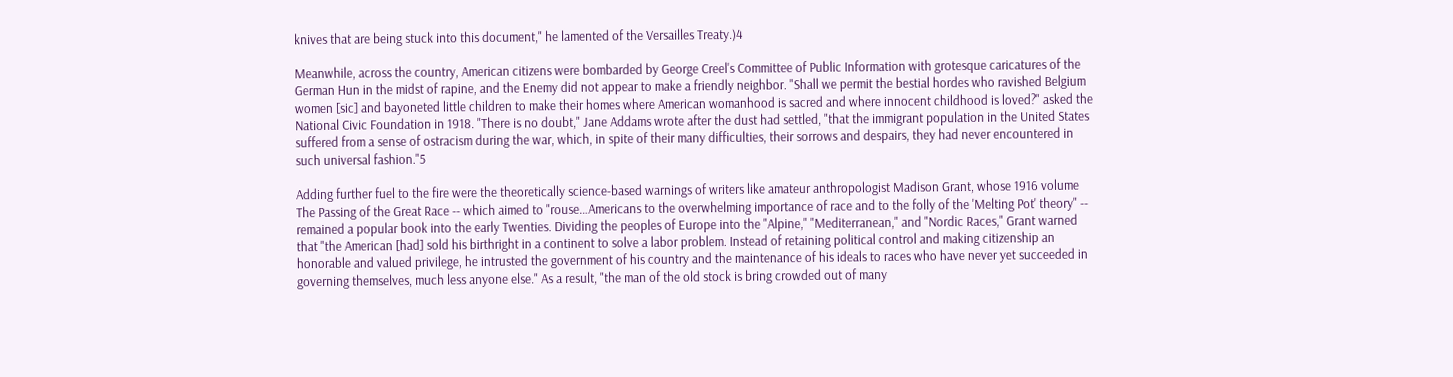knives that are being stuck into this document," he lamented of the Versailles Treaty.)4

Meanwhile, across the country, American citizens were bombarded by George Creel's Committee of Public Information with grotesque caricatures of the German Hun in the midst of rapine, and the Enemy did not appear to make a friendly neighbor. "Shall we permit the bestial hordes who ravished Belgium women [sic] and bayoneted little children to make their homes where American womanhood is sacred and where innocent childhood is loved?" asked the National Civic Foundation in 1918. "There is no doubt," Jane Addams wrote after the dust had settled, "that the immigrant population in the United States suffered from a sense of ostracism during the war, which, in spite of their many difficulties, their sorrows and despairs, they had never encountered in such universal fashion."5

Adding further fuel to the fire were the theoretically science-based warnings of writers like amateur anthropologist Madison Grant, whose 1916 volume The Passing of the Great Race -- which aimed to "rouse…Americans to the overwhelming importance of race and to the folly of the 'Melting Pot' theory" -- remained a popular book into the early Twenties. Dividing the peoples of Europe into the "Alpine," "Mediterranean," and "Nordic Races," Grant warned that "the American [had] sold his birthright in a continent to solve a labor problem. Instead of retaining political control and making citizenship an honorable and valued privilege, he intrusted the government of his country and the maintenance of his ideals to races who have never yet succeeded in governing themselves, much less anyone else." As a result, "the man of the old stock is bring crowded out of many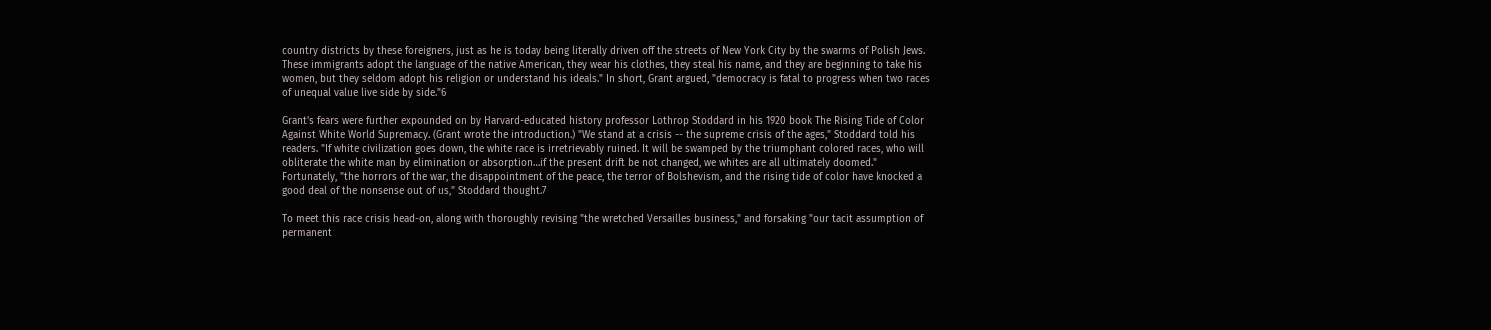country districts by these foreigners, just as he is today being literally driven off the streets of New York City by the swarms of Polish Jews. These immigrants adopt the language of the native American, they wear his clothes, they steal his name, and they are beginning to take his women, but they seldom adopt his religion or understand his ideals." In short, Grant argued, "democracy is fatal to progress when two races of unequal value live side by side."6

Grant's fears were further expounded on by Harvard-educated history professor Lothrop Stoddard in his 1920 book The Rising Tide of Color Against White World Supremacy. (Grant wrote the introduction.) "We stand at a crisis -- the supreme crisis of the ages," Stoddard told his readers. "If white civilization goes down, the white race is irretrievably ruined. It will be swamped by the triumphant colored races, who will obliterate the white man by elimination or absorption…if the present drift be not changed, we whites are all ultimately doomed." Fortunately, "the horrors of the war, the disappointment of the peace, the terror of Bolshevism, and the rising tide of color have knocked a good deal of the nonsense out of us," Stoddard thought.7

To meet this race crisis head-on, along with thoroughly revising "the wretched Versailles business," and forsaking "our tacit assumption of permanent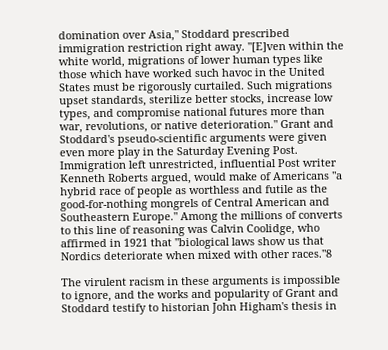domination over Asia," Stoddard prescribed immigration restriction right away. "[E]ven within the white world, migrations of lower human types like those which have worked such havoc in the United States must be rigorously curtailed. Such migrations upset standards, sterilize better stocks, increase low types, and compromise national futures more than war, revolutions, or native deterioration." Grant and Stoddard's pseudo-scientific arguments were given even more play in the Saturday Evening Post. Immigration left unrestricted, influential Post writer Kenneth Roberts argued, would make of Americans "a hybrid race of people as worthless and futile as the good-for-nothing mongrels of Central American and Southeastern Europe." Among the millions of converts to this line of reasoning was Calvin Coolidge, who affirmed in 1921 that "biological laws show us that Nordics deteriorate when mixed with other races."8

The virulent racism in these arguments is impossible to ignore, and the works and popularity of Grant and Stoddard testify to historian John Higham's thesis in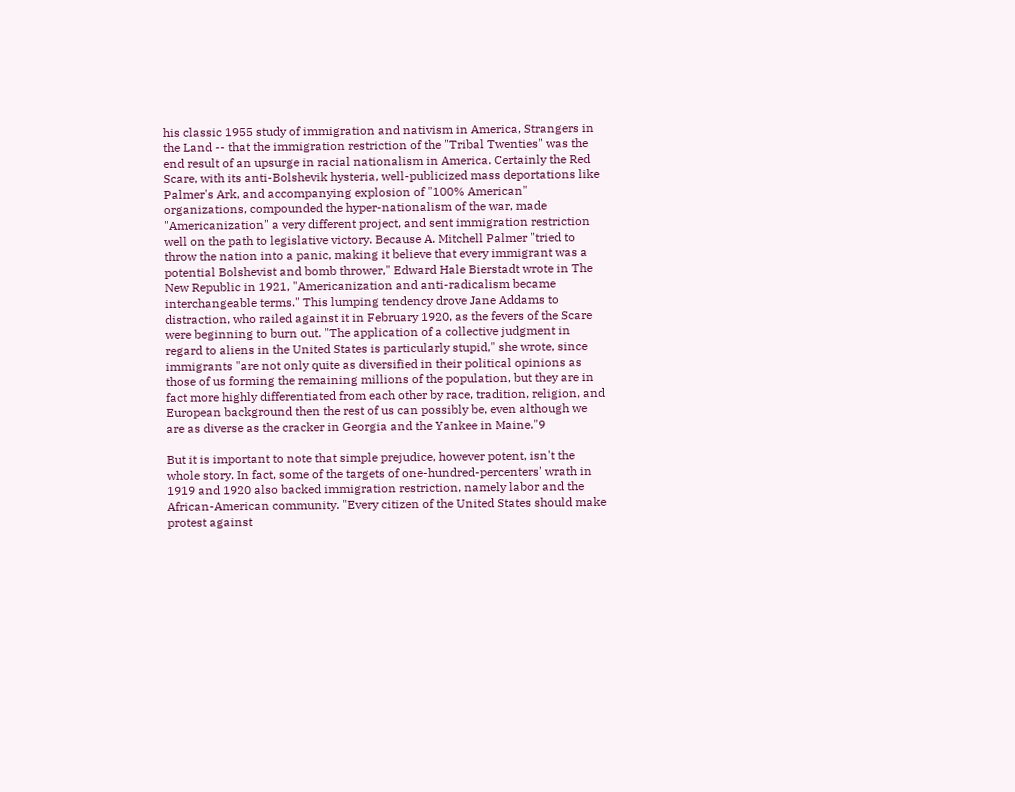his classic 1955 study of immigration and nativism in America, Strangers in the Land -- that the immigration restriction of the "Tribal Twenties" was the end result of an upsurge in racial nationalism in America. Certainly the Red Scare, with its anti-Bolshevik hysteria, well-publicized mass deportations like Palmer's Ark, and accompanying explosion of "100% American" organizations, compounded the hyper-nationalism of the war, made "Americanization" a very different project, and sent immigration restriction well on the path to legislative victory. Because A. Mitchell Palmer "tried to throw the nation into a panic, making it believe that every immigrant was a potential Bolshevist and bomb thrower," Edward Hale Bierstadt wrote in The New Republic in 1921, "Americanization and anti-radicalism became interchangeable terms." This lumping tendency drove Jane Addams to distraction, who railed against it in February 1920, as the fevers of the Scare were beginning to burn out. "The application of a collective judgment in regard to aliens in the United States is particularly stupid," she wrote, since immigrants "are not only quite as diversified in their political opinions as those of us forming the remaining millions of the population, but they are in fact more highly differentiated from each other by race, tradition, religion, and European background then the rest of us can possibly be, even although we are as diverse as the cracker in Georgia and the Yankee in Maine."9

But it is important to note that simple prejudice, however potent, isn't the whole story. In fact, some of the targets of one-hundred-percenters' wrath in 1919 and 1920 also backed immigration restriction, namely labor and the African-American community. "Every citizen of the United States should make protest against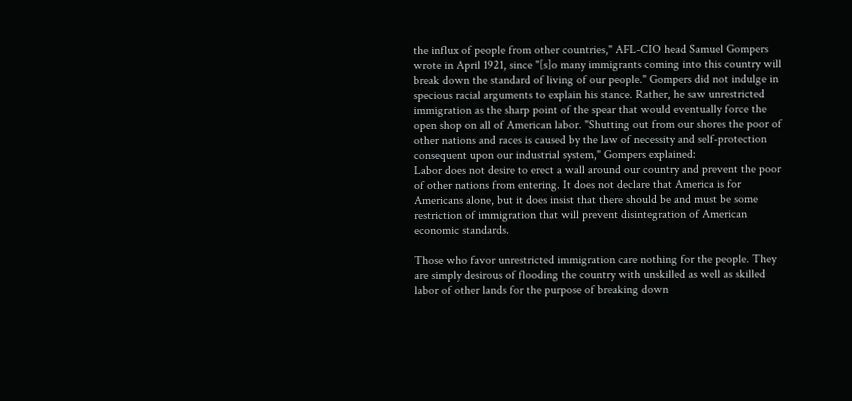the influx of people from other countries," AFL-CIO head Samuel Gompers wrote in April 1921, since "[s]o many immigrants coming into this country will break down the standard of living of our people." Gompers did not indulge in specious racial arguments to explain his stance. Rather, he saw unrestricted immigration as the sharp point of the spear that would eventually force the open shop on all of American labor. "Shutting out from our shores the poor of other nations and races is caused by the law of necessity and self-protection consequent upon our industrial system," Gompers explained:
Labor does not desire to erect a wall around our country and prevent the poor of other nations from entering. It does not declare that America is for Americans alone, but it does insist that there should be and must be some restriction of immigration that will prevent disintegration of American economic standards.

Those who favor unrestricted immigration care nothing for the people. They are simply desirous of flooding the country with unskilled as well as skilled labor of other lands for the purpose of breaking down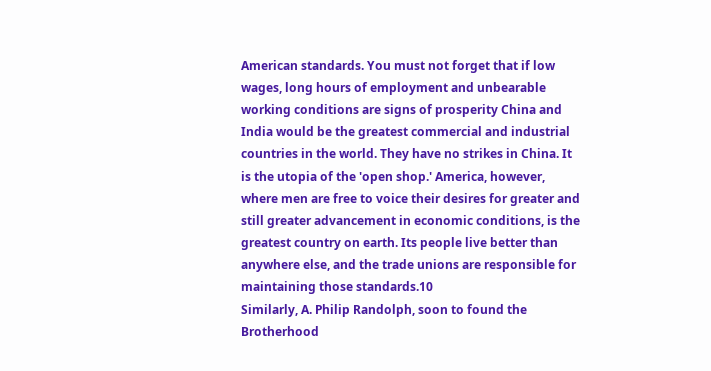American standards. You must not forget that if low wages, long hours of employment and unbearable working conditions are signs of prosperity China and India would be the greatest commercial and industrial countries in the world. They have no strikes in China. It is the utopia of the 'open shop.' America, however, where men are free to voice their desires for greater and still greater advancement in economic conditions, is the greatest country on earth. Its people live better than anywhere else, and the trade unions are responsible for maintaining those standards.10
Similarly, A. Philip Randolph, soon to found the Brotherhood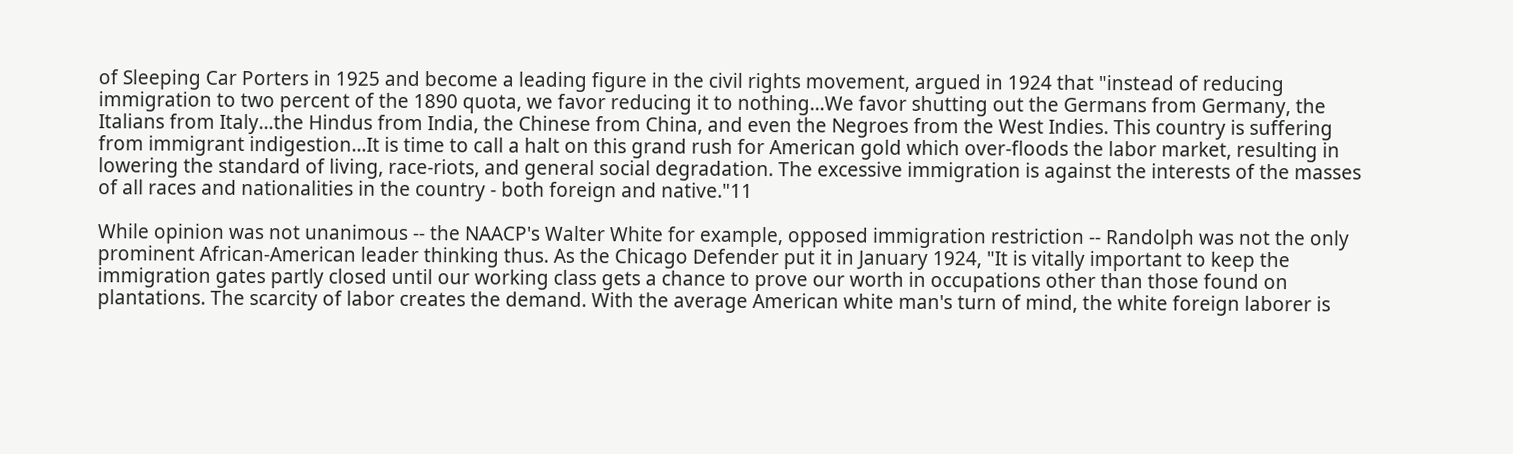of Sleeping Car Porters in 1925 and become a leading figure in the civil rights movement, argued in 1924 that "instead of reducing immigration to two percent of the 1890 quota, we favor reducing it to nothing…We favor shutting out the Germans from Germany, the Italians from Italy…the Hindus from India, the Chinese from China, and even the Negroes from the West Indies. This country is suffering from immigrant indigestion…It is time to call a halt on this grand rush for American gold which over-floods the labor market, resulting in lowering the standard of living, race-riots, and general social degradation. The excessive immigration is against the interests of the masses of all races and nationalities in the country - both foreign and native."11

While opinion was not unanimous -- the NAACP's Walter White for example, opposed immigration restriction -- Randolph was not the only prominent African-American leader thinking thus. As the Chicago Defender put it in January 1924, "It is vitally important to keep the immigration gates partly closed until our working class gets a chance to prove our worth in occupations other than those found on plantations. The scarcity of labor creates the demand. With the average American white man's turn of mind, the white foreign laborer is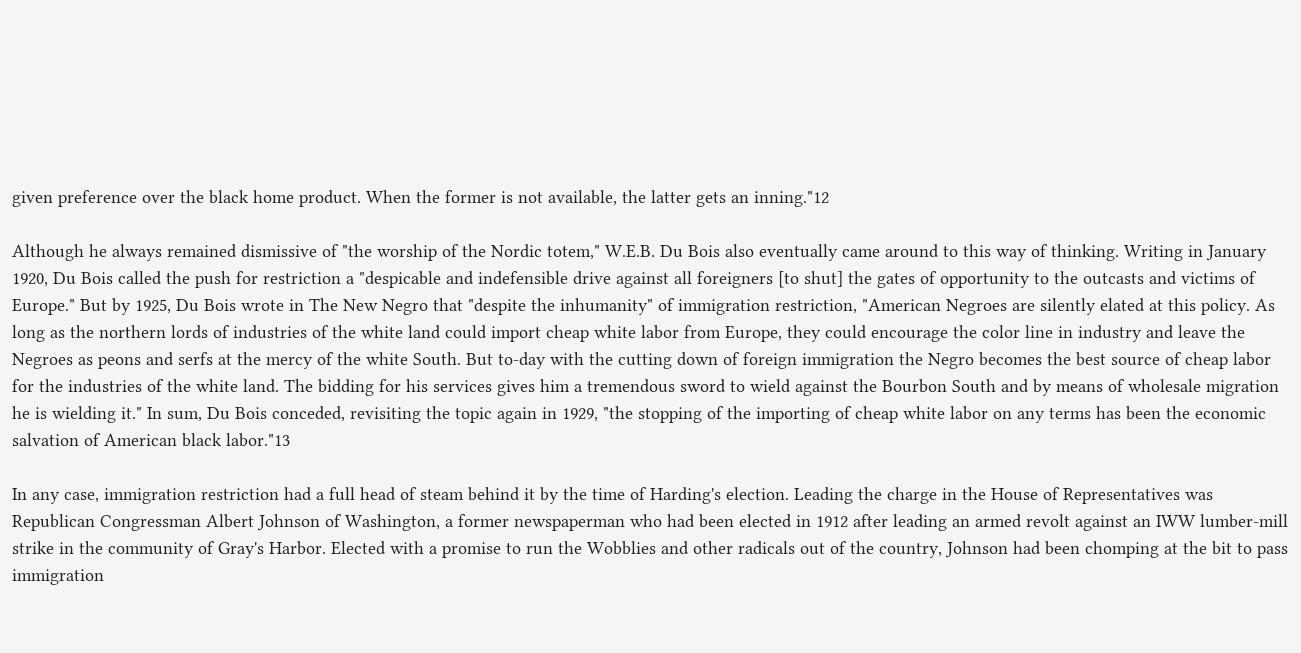given preference over the black home product. When the former is not available, the latter gets an inning."12

Although he always remained dismissive of "the worship of the Nordic totem," W.E.B. Du Bois also eventually came around to this way of thinking. Writing in January 1920, Du Bois called the push for restriction a "despicable and indefensible drive against all foreigners [to shut] the gates of opportunity to the outcasts and victims of Europe." But by 1925, Du Bois wrote in The New Negro that "despite the inhumanity" of immigration restriction, "American Negroes are silently elated at this policy. As long as the northern lords of industries of the white land could import cheap white labor from Europe, they could encourage the color line in industry and leave the Negroes as peons and serfs at the mercy of the white South. But to-day with the cutting down of foreign immigration the Negro becomes the best source of cheap labor for the industries of the white land. The bidding for his services gives him a tremendous sword to wield against the Bourbon South and by means of wholesale migration he is wielding it." In sum, Du Bois conceded, revisiting the topic again in 1929, "the stopping of the importing of cheap white labor on any terms has been the economic salvation of American black labor."13

In any case, immigration restriction had a full head of steam behind it by the time of Harding's election. Leading the charge in the House of Representatives was Republican Congressman Albert Johnson of Washington, a former newspaperman who had been elected in 1912 after leading an armed revolt against an IWW lumber-mill strike in the community of Gray's Harbor. Elected with a promise to run the Wobblies and other radicals out of the country, Johnson had been chomping at the bit to pass immigration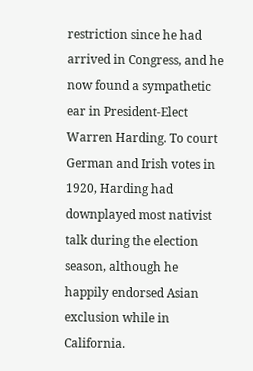restriction since he had arrived in Congress, and he now found a sympathetic ear in President-Elect Warren Harding. To court German and Irish votes in 1920, Harding had downplayed most nativist talk during the election season, although he happily endorsed Asian exclusion while in California.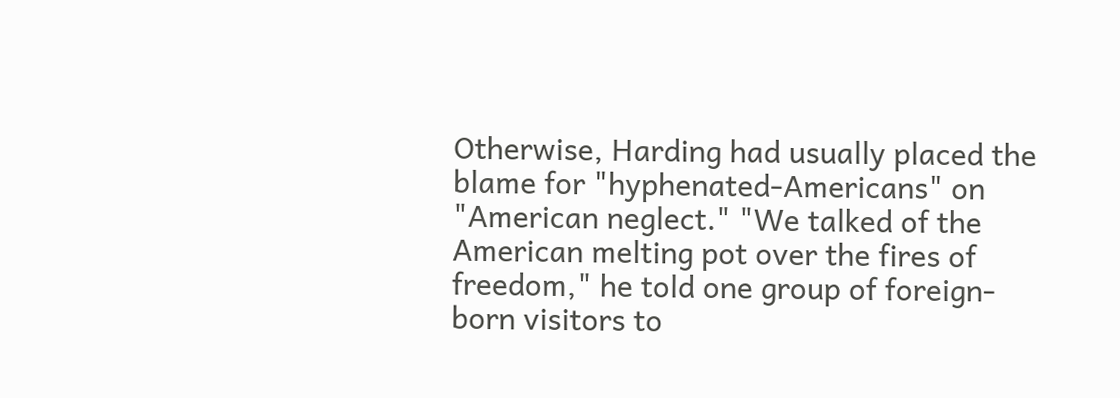Otherwise, Harding had usually placed the blame for "hyphenated-Americans" on "American neglect." "We talked of the American melting pot over the fires of freedom," he told one group of foreign-born visitors to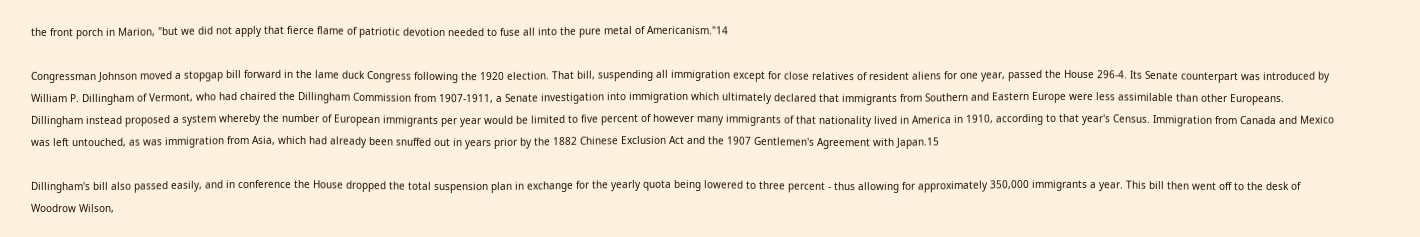the front porch in Marion, "but we did not apply that fierce flame of patriotic devotion needed to fuse all into the pure metal of Americanism."14

Congressman Johnson moved a stopgap bill forward in the lame duck Congress following the 1920 election. That bill, suspending all immigration except for close relatives of resident aliens for one year, passed the House 296-4. Its Senate counterpart was introduced by William P. Dillingham of Vermont, who had chaired the Dillingham Commission from 1907-1911, a Senate investigation into immigration which ultimately declared that immigrants from Southern and Eastern Europe were less assimilable than other Europeans. Dillingham instead proposed a system whereby the number of European immigrants per year would be limited to five percent of however many immigrants of that nationality lived in America in 1910, according to that year's Census. Immigration from Canada and Mexico was left untouched, as was immigration from Asia, which had already been snuffed out in years prior by the 1882 Chinese Exclusion Act and the 1907 Gentlemen's Agreement with Japan.15

Dillingham's bill also passed easily, and in conference the House dropped the total suspension plan in exchange for the yearly quota being lowered to three percent - thus allowing for approximately 350,000 immigrants a year. This bill then went off to the desk of Woodrow Wilson,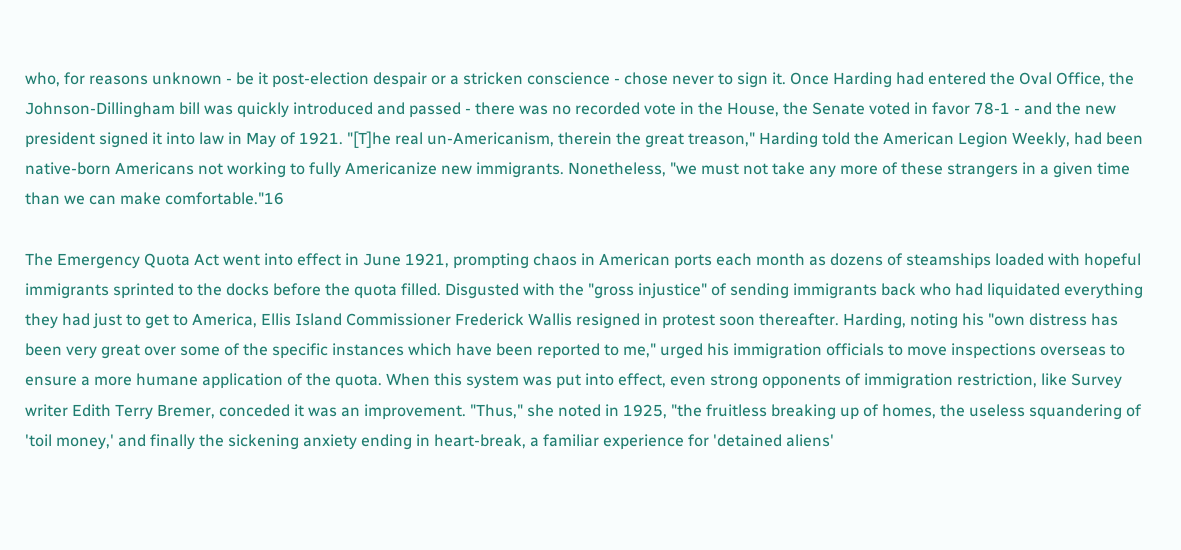who, for reasons unknown - be it post-election despair or a stricken conscience - chose never to sign it. Once Harding had entered the Oval Office, the Johnson-Dillingham bill was quickly introduced and passed - there was no recorded vote in the House, the Senate voted in favor 78-1 - and the new president signed it into law in May of 1921. "[T]he real un-Americanism, therein the great treason," Harding told the American Legion Weekly, had been native-born Americans not working to fully Americanize new immigrants. Nonetheless, "we must not take any more of these strangers in a given time than we can make comfortable."16

The Emergency Quota Act went into effect in June 1921, prompting chaos in American ports each month as dozens of steamships loaded with hopeful immigrants sprinted to the docks before the quota filled. Disgusted with the "gross injustice" of sending immigrants back who had liquidated everything they had just to get to America, Ellis Island Commissioner Frederick Wallis resigned in protest soon thereafter. Harding, noting his "own distress has been very great over some of the specific instances which have been reported to me," urged his immigration officials to move inspections overseas to ensure a more humane application of the quota. When this system was put into effect, even strong opponents of immigration restriction, like Survey writer Edith Terry Bremer, conceded it was an improvement. "Thus," she noted in 1925, "the fruitless breaking up of homes, the useless squandering of 'toil money,' and finally the sickening anxiety ending in heart-break, a familiar experience for 'detained aliens'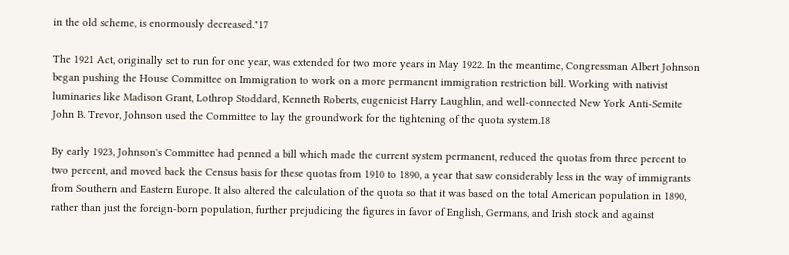in the old scheme, is enormously decreased."17

The 1921 Act, originally set to run for one year, was extended for two more years in May 1922. In the meantime, Congressman Albert Johnson began pushing the House Committee on Immigration to work on a more permanent immigration restriction bill. Working with nativist luminaries like Madison Grant, Lothrop Stoddard, Kenneth Roberts, eugenicist Harry Laughlin, and well-connected New York Anti-Semite John B. Trevor, Johnson used the Committee to lay the groundwork for the tightening of the quota system.18

By early 1923, Johnson's Committee had penned a bill which made the current system permanent, reduced the quotas from three percent to two percent, and moved back the Census basis for these quotas from 1910 to 1890, a year that saw considerably less in the way of immigrants from Southern and Eastern Europe. It also altered the calculation of the quota so that it was based on the total American population in 1890, rather than just the foreign-born population, further prejudicing the figures in favor of English, Germans, and Irish stock and against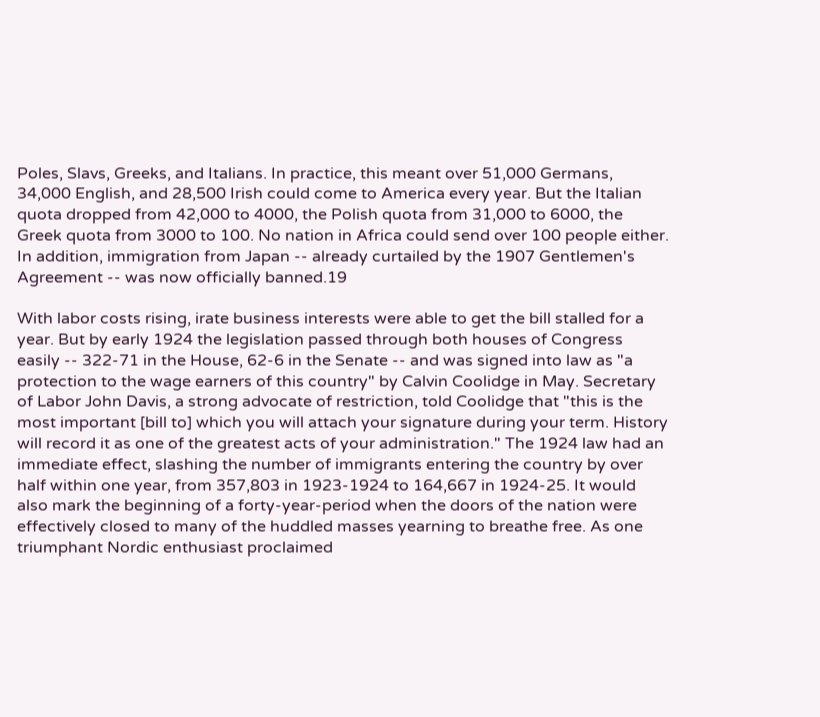Poles, Slavs, Greeks, and Italians. In practice, this meant over 51,000 Germans, 34,000 English, and 28,500 Irish could come to America every year. But the Italian quota dropped from 42,000 to 4000, the Polish quota from 31,000 to 6000, the Greek quota from 3000 to 100. No nation in Africa could send over 100 people either. In addition, immigration from Japan -- already curtailed by the 1907 Gentlemen's Agreement -- was now officially banned.19

With labor costs rising, irate business interests were able to get the bill stalled for a year. But by early 1924 the legislation passed through both houses of Congress easily -- 322-71 in the House, 62-6 in the Senate -- and was signed into law as "a protection to the wage earners of this country" by Calvin Coolidge in May. Secretary of Labor John Davis, a strong advocate of restriction, told Coolidge that "this is the most important [bill to] which you will attach your signature during your term. History will record it as one of the greatest acts of your administration." The 1924 law had an immediate effect, slashing the number of immigrants entering the country by over half within one year, from 357,803 in 1923-1924 to 164,667 in 1924-25. It would also mark the beginning of a forty-year-period when the doors of the nation were effectively closed to many of the huddled masses yearning to breathe free. As one triumphant Nordic enthusiast proclaimed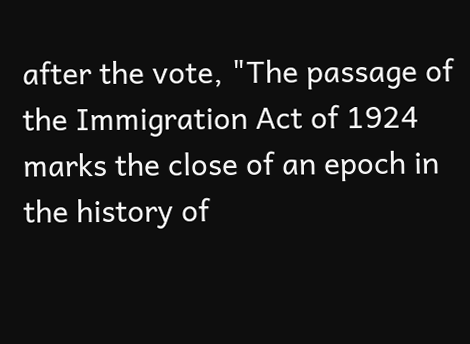after the vote, "The passage of the Immigration Act of 1924 marks the close of an epoch in the history of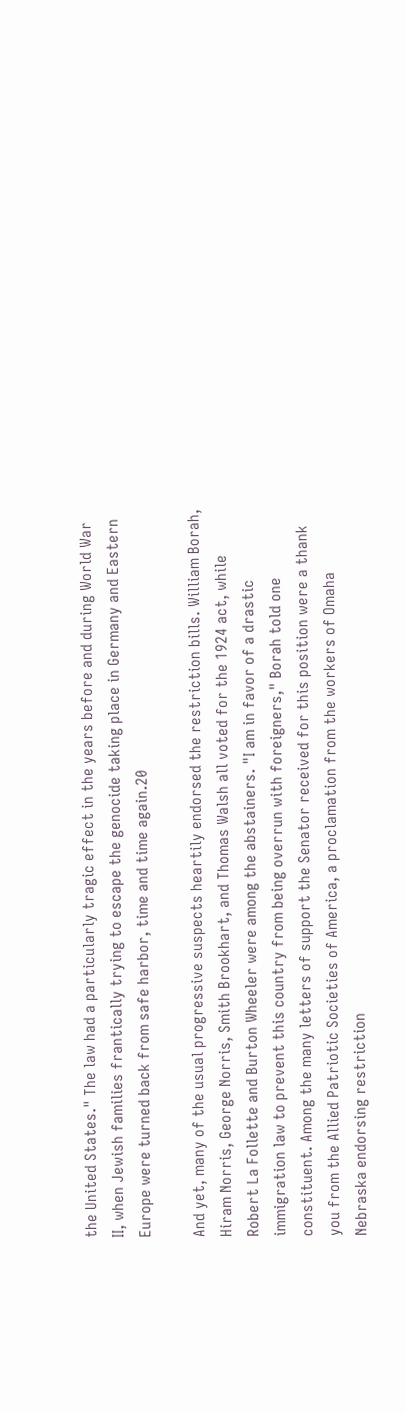the United States." The law had a particularly tragic effect in the years before and during World War II, when Jewish families frantically trying to escape the genocide taking place in Germany and Eastern Europe were turned back from safe harbor, time and time again.20

And yet, many of the usual progressive suspects heartily endorsed the restriction bills. William Borah, Hiram Norris, George Norris, Smith Brookhart, and Thomas Walsh all voted for the 1924 act, while Robert La Follette and Burton Wheeler were among the abstainers. "I am in favor of a drastic immigration law to prevent this country from being overrun with foreigners," Borah told one constituent. Among the many letters of support the Senator received for this position were a thank you from the Allied Patriotic Societies of America, a proclamation from the workers of Omaha Nebraska endorsing restriction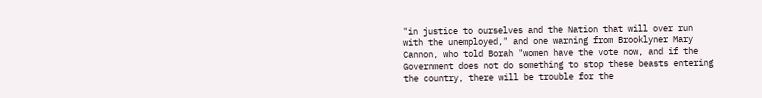"in justice to ourselves and the Nation that will over run with the unemployed," and one warning from Brooklyner Mary Cannon, who told Borah "women have the vote now, and if the Government does not do something to stop these beasts entering the country, there will be trouble for the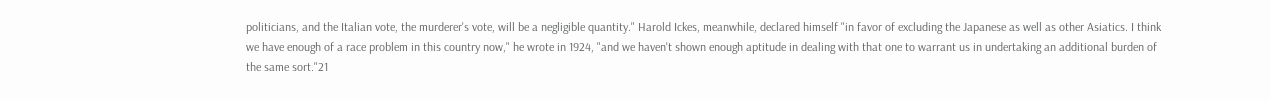politicians, and the Italian vote, the murderer's vote, will be a negligible quantity." Harold Ickes, meanwhile, declared himself "in favor of excluding the Japanese as well as other Asiatics. I think we have enough of a race problem in this country now," he wrote in 1924, "and we haven't shown enough aptitude in dealing with that one to warrant us in undertaking an additional burden of the same sort."21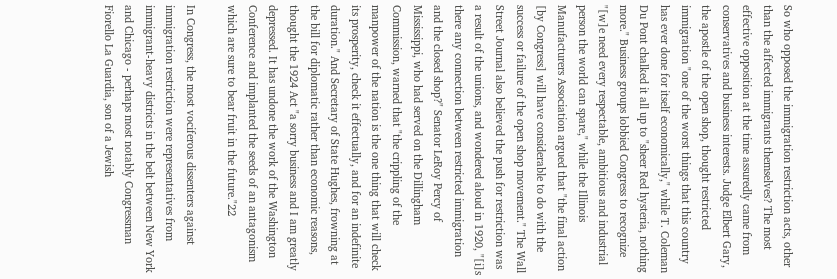So who opposed the immigration restriction acts, other than the affected immigrants themselves? The most effective opposition at the time assuredly came from conservatives and business interests. Judge Elbert Gary, the apostle of the open shop, thought restricted immigration "one of the worst things that this country has ever done for itself economically," while T. Coleman Du Pont chalked it all up to "sheer Red hysteria, nothing more." Business groups lobbied Congress to recognize "[w]e need every respectable, ambitious and industrial person the world can spare," while the Illinois Manufacturers Association argued that "the final action [by Congress] will have considerable to do with the success or failure of the open shop movement." The Wall Street Journal also believed the push for restriction was a result of the unions, and wondered aloud in 1920, "[i]s there any connection between restricted immigration and the closed shop?" Senator LeRoy Percy of Mississippi, who had served on the Dillingham Commission, warned that "the crippling of the manpower of the nation is the one thing that will check its prosperity, check it effectually, and for an indefinite duration." And Secretary of State Hughes, frowning at the bill for diplomatic rather than economic reasons, thought the 1924 Act "a sorry business and I am greatly depressed. It has undone the work of the Washington Conference and implanted the seeds of an antagonism which are sure to bear fruit in the future."22

In Congress, the most vociferous dissenters against immigration restriction were representatives from immigrant-heavy districts in the belt between New York and Chicago - perhaps most notably Congressman Fiorello La Guardia, son of a Jewish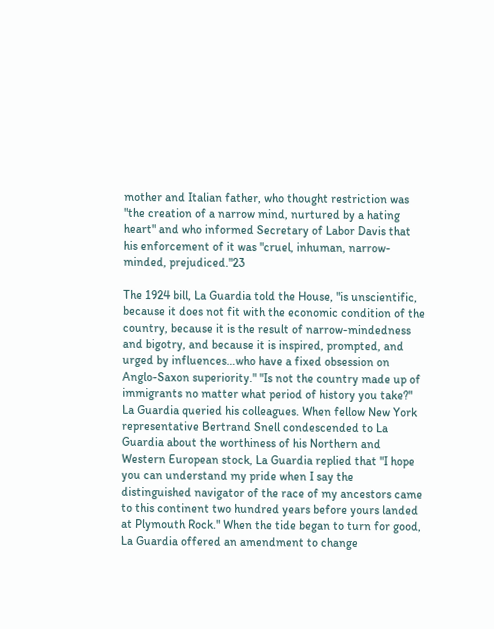mother and Italian father, who thought restriction was "the creation of a narrow mind, nurtured by a hating heart" and who informed Secretary of Labor Davis that his enforcement of it was "cruel, inhuman, narrow-minded, prejudiced."23

The 1924 bill, La Guardia told the House, "is unscientific, because it does not fit with the economic condition of the country, because it is the result of narrow-mindedness and bigotry, and because it is inspired, prompted, and urged by influences…who have a fixed obsession on Anglo-Saxon superiority." "Is not the country made up of immigrants no matter what period of history you take?" La Guardia queried his colleagues. When fellow New York representative Bertrand Snell condescended to La Guardia about the worthiness of his Northern and Western European stock, La Guardia replied that "I hope you can understand my pride when I say the distinguished navigator of the race of my ancestors came to this continent two hundred years before yours landed at Plymouth Rock." When the tide began to turn for good, La Guardia offered an amendment to change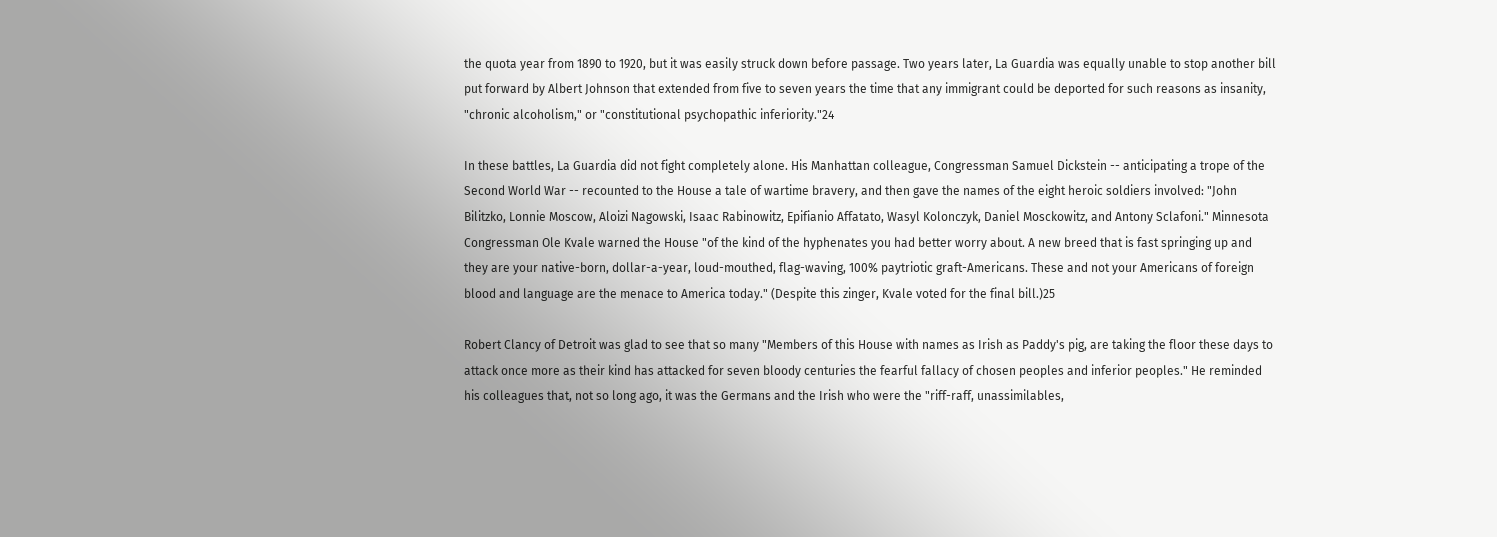the quota year from 1890 to 1920, but it was easily struck down before passage. Two years later, La Guardia was equally unable to stop another bill put forward by Albert Johnson that extended from five to seven years the time that any immigrant could be deported for such reasons as insanity, "chronic alcoholism," or "constitutional psychopathic inferiority."24

In these battles, La Guardia did not fight completely alone. His Manhattan colleague, Congressman Samuel Dickstein -- anticipating a trope of the Second World War -- recounted to the House a tale of wartime bravery, and then gave the names of the eight heroic soldiers involved: "John Bilitzko, Lonnie Moscow, Aloizi Nagowski, Isaac Rabinowitz, Epifianio Affatato, Wasyl Kolonczyk, Daniel Mosckowitz, and Antony Sclafoni." Minnesota Congressman Ole Kvale warned the House "of the kind of the hyphenates you had better worry about. A new breed that is fast springing up and they are your native-born, dollar-a-year, loud-mouthed, flag-waving, 100% paytriotic graft-Americans. These and not your Americans of foreign blood and language are the menace to America today." (Despite this zinger, Kvale voted for the final bill.)25

Robert Clancy of Detroit was glad to see that so many "Members of this House with names as Irish as Paddy's pig, are taking the floor these days to attack once more as their kind has attacked for seven bloody centuries the fearful fallacy of chosen peoples and inferior peoples." He reminded his colleagues that, not so long ago, it was the Germans and the Irish who were the "riff-raff, unassimilables,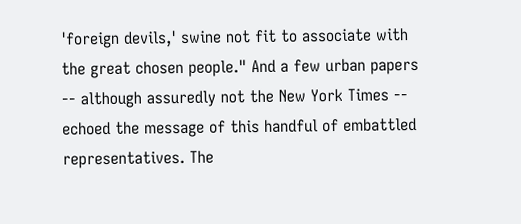'foreign devils,' swine not fit to associate with the great chosen people." And a few urban papers -- although assuredly not the New York Times -- echoed the message of this handful of embattled representatives. The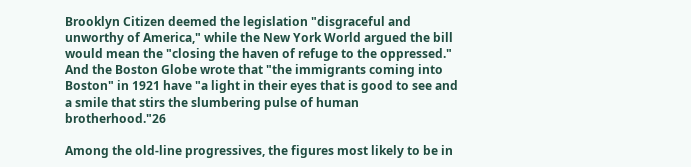Brooklyn Citizen deemed the legislation "disgraceful and unworthy of America," while the New York World argued the bill would mean the "closing the haven of refuge to the oppressed." And the Boston Globe wrote that "the immigrants coming into Boston" in 1921 have "a light in their eyes that is good to see and a smile that stirs the slumbering pulse of human brotherhood."26

Among the old-line progressives, the figures most likely to be in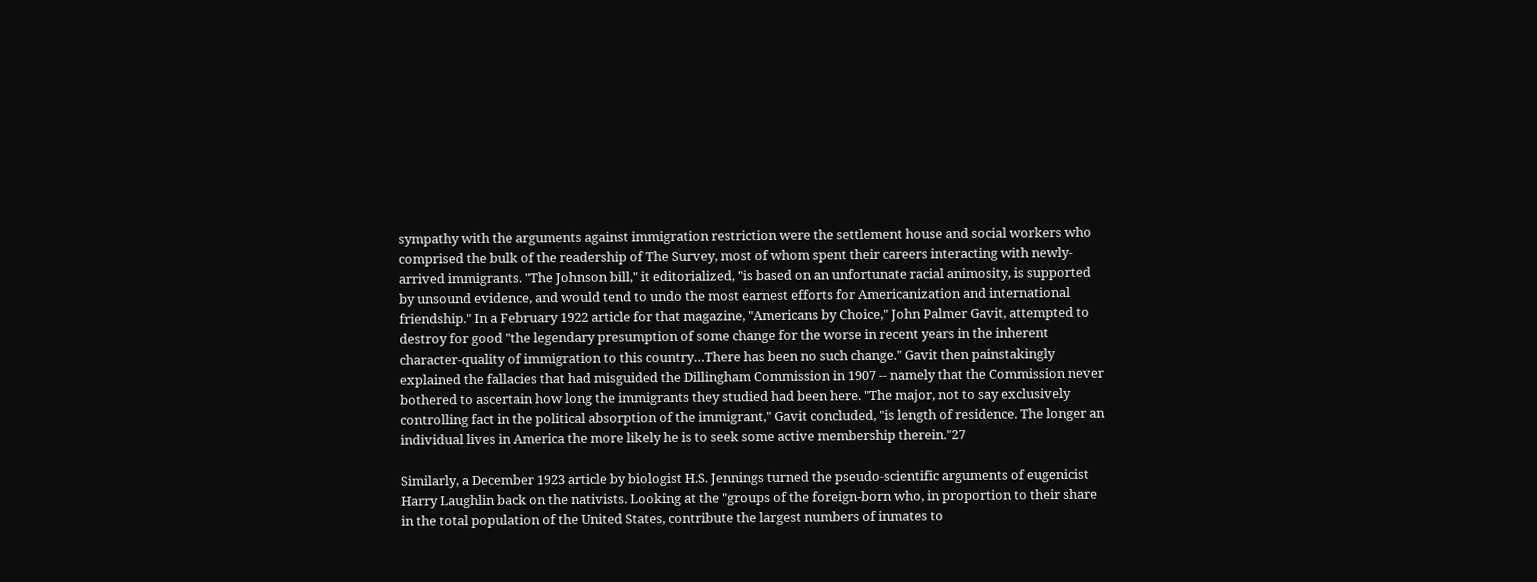sympathy with the arguments against immigration restriction were the settlement house and social workers who comprised the bulk of the readership of The Survey, most of whom spent their careers interacting with newly-arrived immigrants. "The Johnson bill," it editorialized, "is based on an unfortunate racial animosity, is supported by unsound evidence, and would tend to undo the most earnest efforts for Americanization and international friendship." In a February 1922 article for that magazine, "Americans by Choice," John Palmer Gavit, attempted to destroy for good "the legendary presumption of some change for the worse in recent years in the inherent character-quality of immigration to this country…There has been no such change." Gavit then painstakingly explained the fallacies that had misguided the Dillingham Commission in 1907 -- namely that the Commission never bothered to ascertain how long the immigrants they studied had been here. "The major, not to say exclusively controlling fact in the political absorption of the immigrant," Gavit concluded, "is length of residence. The longer an individual lives in America the more likely he is to seek some active membership therein."27

Similarly, a December 1923 article by biologist H.S. Jennings turned the pseudo-scientific arguments of eugenicist Harry Laughlin back on the nativists. Looking at the "groups of the foreign-born who, in proportion to their share in the total population of the United States, contribute the largest numbers of inmates to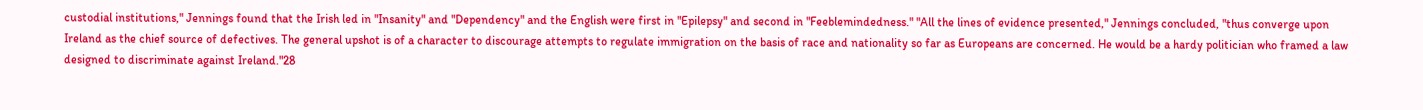custodial institutions," Jennings found that the Irish led in "Insanity" and "Dependency" and the English were first in "Epilepsy" and second in "Feeblemindedness." "All the lines of evidence presented," Jennings concluded, "thus converge upon Ireland as the chief source of defectives. The general upshot is of a character to discourage attempts to regulate immigration on the basis of race and nationality so far as Europeans are concerned. He would be a hardy politician who framed a law designed to discriminate against Ireland."28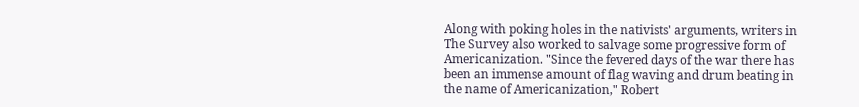Along with poking holes in the nativists' arguments, writers in The Survey also worked to salvage some progressive form of Americanization. "Since the fevered days of the war there has been an immense amount of flag waving and drum beating in the name of Americanization," Robert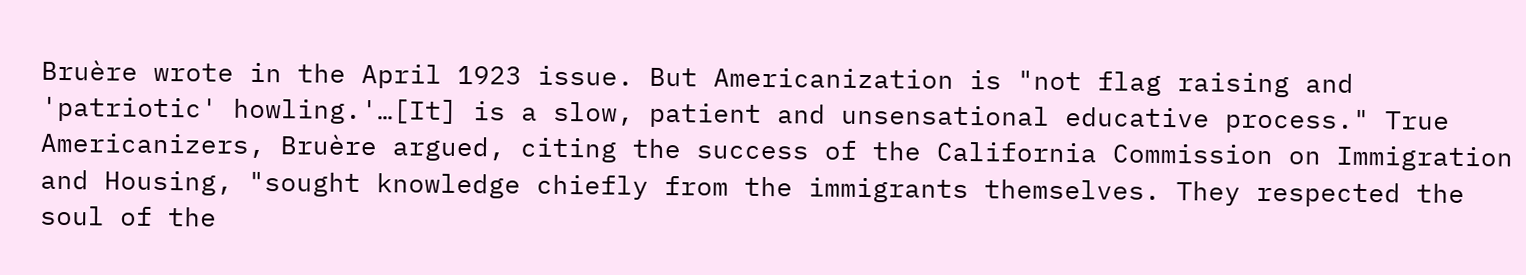Bruère wrote in the April 1923 issue. But Americanization is "not flag raising and 'patriotic' howling.'…[It] is a slow, patient and unsensational educative process." True Americanizers, Bruère argued, citing the success of the California Commission on Immigration and Housing, "sought knowledge chiefly from the immigrants themselves. They respected the soul of the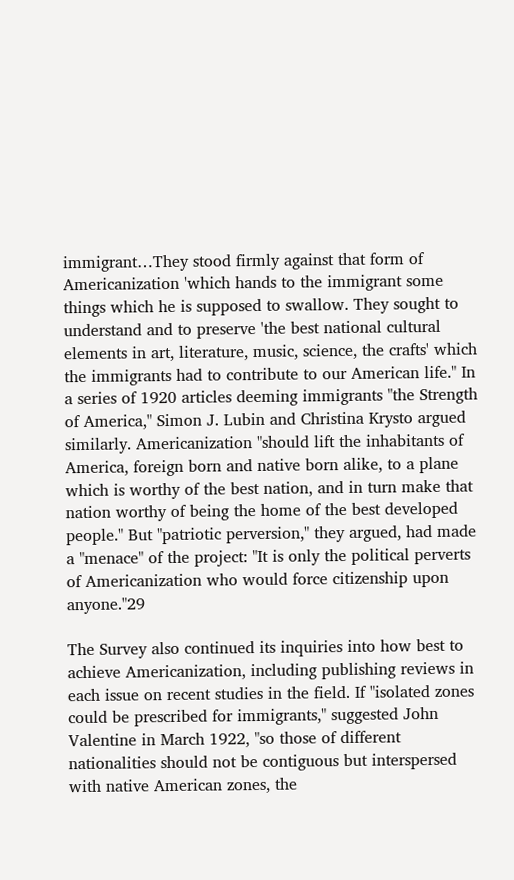immigrant…They stood firmly against that form of Americanization 'which hands to the immigrant some things which he is supposed to swallow. They sought to understand and to preserve 'the best national cultural elements in art, literature, music, science, the crafts' which the immigrants had to contribute to our American life." In a series of 1920 articles deeming immigrants "the Strength of America," Simon J. Lubin and Christina Krysto argued similarly. Americanization "should lift the inhabitants of America, foreign born and native born alike, to a plane which is worthy of the best nation, and in turn make that nation worthy of being the home of the best developed people." But "patriotic perversion," they argued, had made a "menace" of the project: "It is only the political perverts of Americanization who would force citizenship upon anyone."29

The Survey also continued its inquiries into how best to achieve Americanization, including publishing reviews in each issue on recent studies in the field. If "isolated zones could be prescribed for immigrants," suggested John Valentine in March 1922, "so those of different nationalities should not be contiguous but interspersed with native American zones, the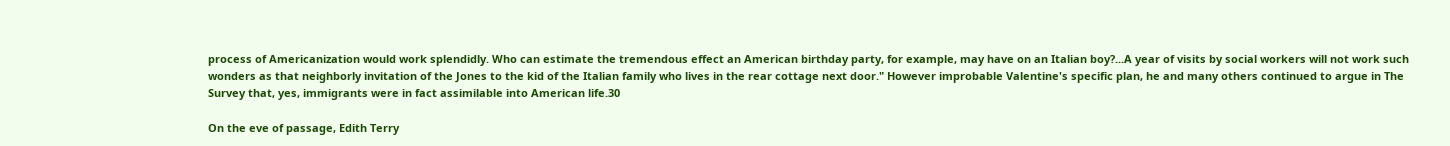process of Americanization would work splendidly. Who can estimate the tremendous effect an American birthday party, for example, may have on an Italian boy?...A year of visits by social workers will not work such wonders as that neighborly invitation of the Jones to the kid of the Italian family who lives in the rear cottage next door." However improbable Valentine's specific plan, he and many others continued to argue in The Survey that, yes, immigrants were in fact assimilable into American life.30

On the eve of passage, Edith Terry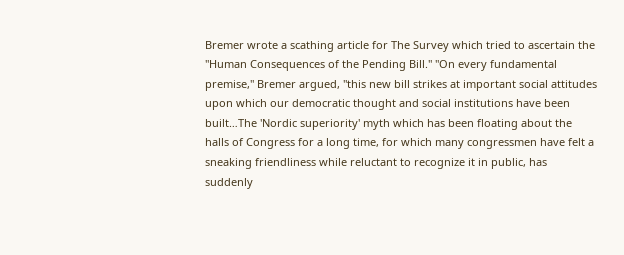Bremer wrote a scathing article for The Survey which tried to ascertain the "Human Consequences of the Pending Bill." "On every fundamental premise," Bremer argued, "this new bill strikes at important social attitudes upon which our democratic thought and social institutions have been built…The 'Nordic superiority' myth which has been floating about the halls of Congress for a long time, for which many congressmen have felt a sneaking friendliness while reluctant to recognize it in public, has suddenly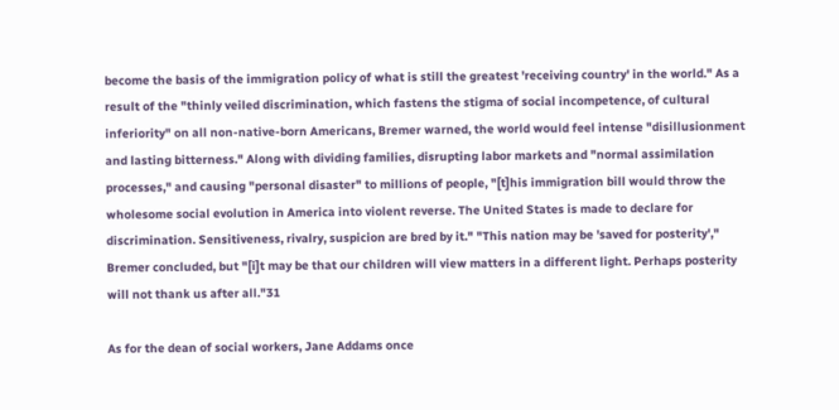become the basis of the immigration policy of what is still the greatest 'receiving country' in the world." As a result of the "thinly veiled discrimination, which fastens the stigma of social incompetence, of cultural inferiority" on all non-native-born Americans, Bremer warned, the world would feel intense "disillusionment and lasting bitterness." Along with dividing families, disrupting labor markets and "normal assimilation processes," and causing "personal disaster" to millions of people, "[t]his immigration bill would throw the wholesome social evolution in America into violent reverse. The United States is made to declare for discrimination. Sensitiveness, rivalry, suspicion are bred by it." "This nation may be 'saved for posterity'," Bremer concluded, but "[i]t may be that our children will view matters in a different light. Perhaps posterity will not thank us after all."31

As for the dean of social workers, Jane Addams once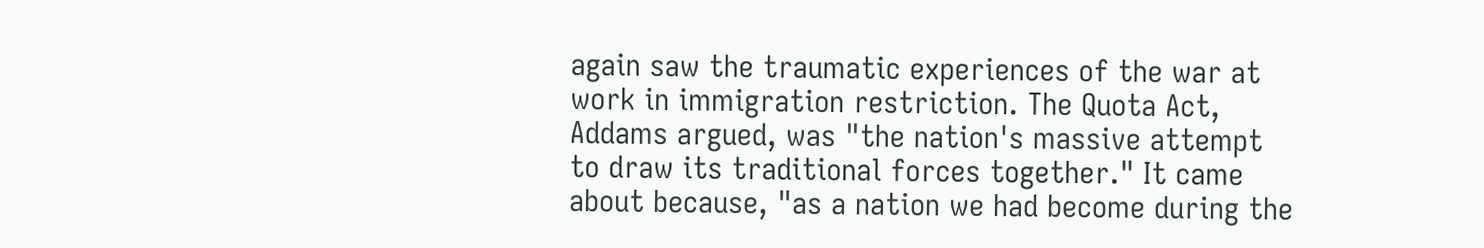again saw the traumatic experiences of the war at work in immigration restriction. The Quota Act, Addams argued, was "the nation's massive attempt to draw its traditional forces together." It came about because, "as a nation we had become during the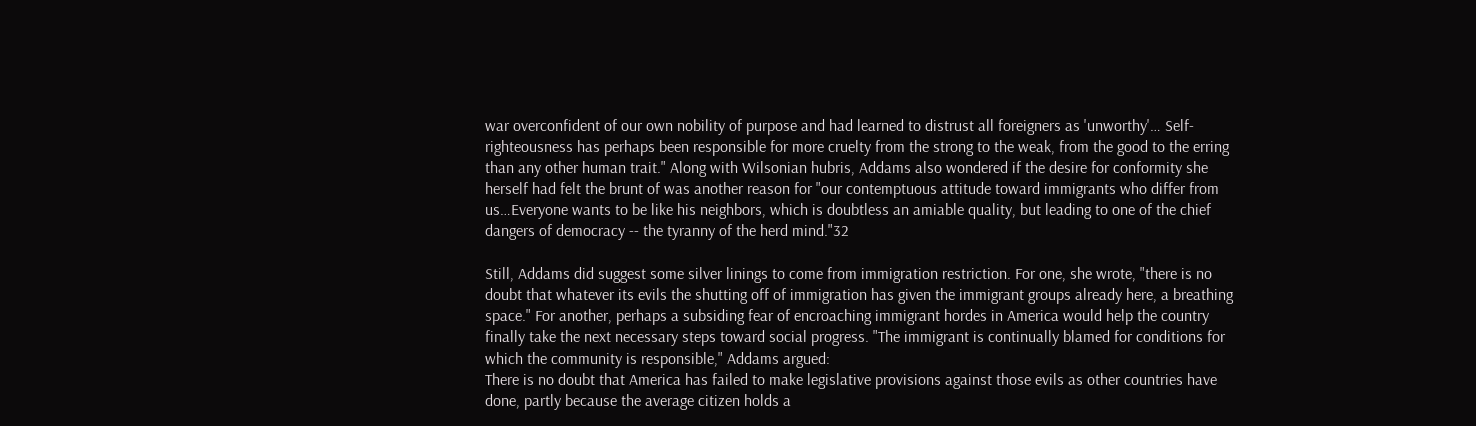war overconfident of our own nobility of purpose and had learned to distrust all foreigners as 'unworthy'… Self-righteousness has perhaps been responsible for more cruelty from the strong to the weak, from the good to the erring than any other human trait." Along with Wilsonian hubris, Addams also wondered if the desire for conformity she herself had felt the brunt of was another reason for "our contemptuous attitude toward immigrants who differ from us…Everyone wants to be like his neighbors, which is doubtless an amiable quality, but leading to one of the chief dangers of democracy -- the tyranny of the herd mind."32

Still, Addams did suggest some silver linings to come from immigration restriction. For one, she wrote, "there is no doubt that whatever its evils the shutting off of immigration has given the immigrant groups already here, a breathing space." For another, perhaps a subsiding fear of encroaching immigrant hordes in America would help the country finally take the next necessary steps toward social progress. "The immigrant is continually blamed for conditions for which the community is responsible," Addams argued:
There is no doubt that America has failed to make legislative provisions against those evils as other countries have done, partly because the average citizen holds a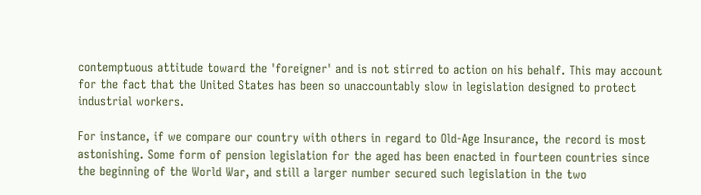contemptuous attitude toward the 'foreigner' and is not stirred to action on his behalf. This may account for the fact that the United States has been so unaccountably slow in legislation designed to protect industrial workers.

For instance, if we compare our country with others in regard to Old-Age Insurance, the record is most astonishing. Some form of pension legislation for the aged has been enacted in fourteen countries since the beginning of the World War, and still a larger number secured such legislation in the two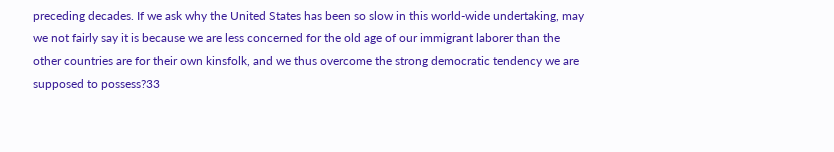preceding decades. If we ask why the United States has been so slow in this world-wide undertaking, may we not fairly say it is because we are less concerned for the old age of our immigrant laborer than the other countries are for their own kinsfolk, and we thus overcome the strong democratic tendency we are supposed to possess?33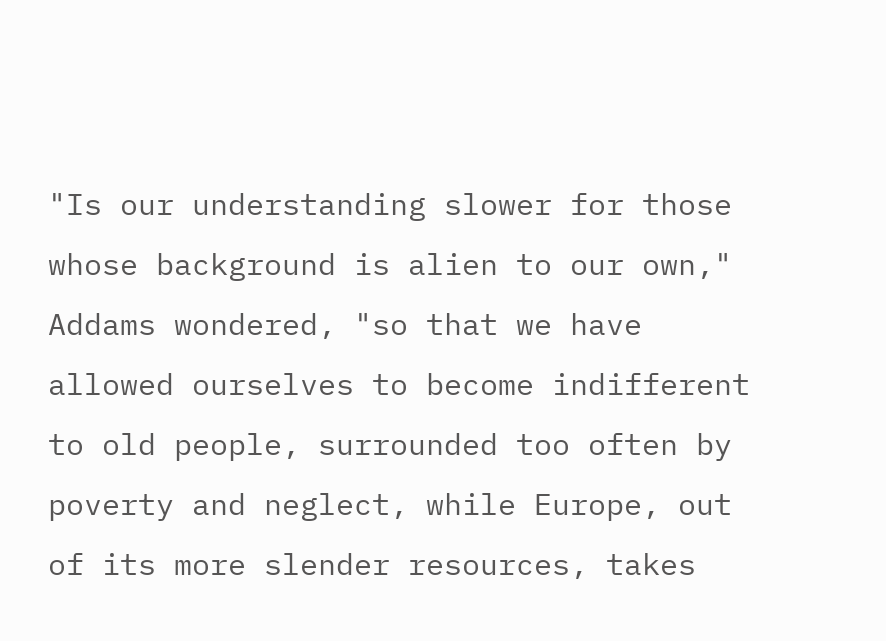"Is our understanding slower for those whose background is alien to our own," Addams wondered, "so that we have allowed ourselves to become indifferent to old people, surrounded too often by poverty and neglect, while Europe, out of its more slender resources, takes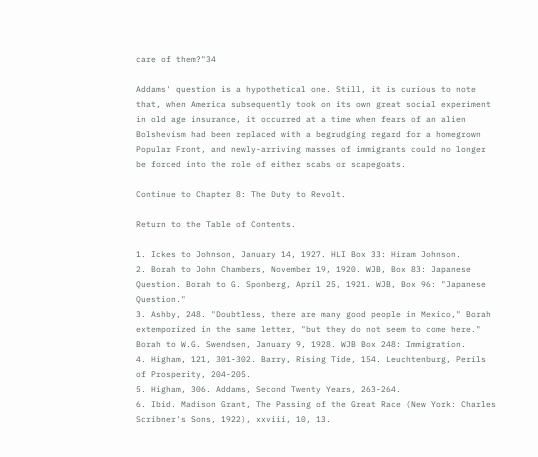care of them?"34

Addams' question is a hypothetical one. Still, it is curious to note that, when America subsequently took on its own great social experiment in old age insurance, it occurred at a time when fears of an alien Bolshevism had been replaced with a begrudging regard for a homegrown Popular Front, and newly-arriving masses of immigrants could no longer be forced into the role of either scabs or scapegoats.

Continue to Chapter 8: The Duty to Revolt.

Return to the Table of Contents.

1. Ickes to Johnson, January 14, 1927. HLI Box 33: Hiram Johnson.
2. Borah to John Chambers, November 19, 1920. WJB, Box 83: Japanese Question. Borah to G. Sponberg, April 25, 1921. WJB, Box 96: "Japanese Question."
3. Ashby, 248. "Doubtless, there are many good people in Mexico," Borah extemporized in the same letter, "but they do not seem to come here." Borah to W.G. Swendsen, January 9, 1928. WJB Box 248: Immigration.
4. Higham, 121, 301-302. Barry, Rising Tide, 154. Leuchtenburg, Perils of Prosperity, 204-205.
5. Higham, 306. Addams, Second Twenty Years, 263-264.
6. Ibid. Madison Grant, The Passing of the Great Race (New York: Charles Scribner's Sons, 1922), xxviii, 10, 13.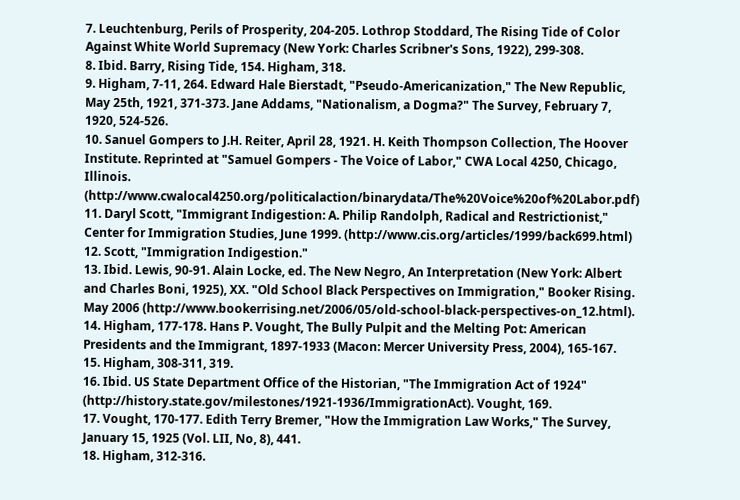7. Leuchtenburg, Perils of Prosperity, 204-205. Lothrop Stoddard, The Rising Tide of Color Against White World Supremacy (New York: Charles Scribner's Sons, 1922), 299-308.
8. Ibid. Barry, Rising Tide, 154. Higham, 318.
9. Higham, 7-11, 264. Edward Hale Bierstadt, "Pseudo-Americanization," The New Republic, May 25th, 1921, 371-373. Jane Addams, "Nationalism, a Dogma?" The Survey, February 7, 1920, 524-526.
10. Sanuel Gompers to J.H. Reiter, April 28, 1921. H. Keith Thompson Collection, The Hoover Institute. Reprinted at "Samuel Gompers - The Voice of Labor," CWA Local 4250, Chicago, Illinois. (http://www.cwalocal4250.org/politicalaction/binarydata/The%20Voice%20of%20Labor.pdf)
11. Daryl Scott, "Immigrant Indigestion: A. Philip Randolph, Radical and Restrictionist," Center for Immigration Studies, June 1999. (http://www.cis.org/articles/1999/back699.html)
12. Scott, "Immigration Indigestion."
13. Ibid. Lewis, 90-91. Alain Locke, ed. The New Negro, An Interpretation (New York: Albert and Charles Boni, 1925), XX. "Old School Black Perspectives on Immigration," Booker Rising. May 2006 (http://www.bookerrising.net/2006/05/old-school-black-perspectives-on_12.html).
14. Higham, 177-178. Hans P. Vought, The Bully Pulpit and the Melting Pot: American Presidents and the Immigrant, 1897-1933 (Macon: Mercer University Press, 2004), 165-167.
15. Higham, 308-311, 319.
16. Ibid. US State Department Office of the Historian, "The Immigration Act of 1924" (http://history.state.gov/milestones/1921-1936/ImmigrationAct). Vought, 169.
17. Vought, 170-177. Edith Terry Bremer, "How the Immigration Law Works," The Survey, January 15, 1925 (Vol. LII, No, 8), 441.
18. Higham, 312-316.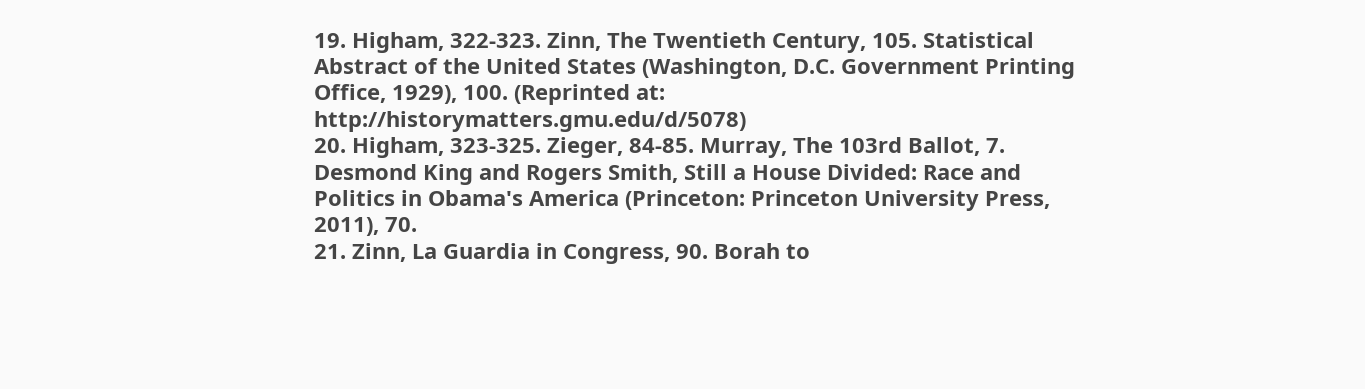19. Higham, 322-323. Zinn, The Twentieth Century, 105. Statistical Abstract of the United States (Washington, D.C. Government Printing Office, 1929), 100. (Reprinted at: http://historymatters.gmu.edu/d/5078)
20. Higham, 323-325. Zieger, 84-85. Murray, The 103rd Ballot, 7. Desmond King and Rogers Smith, Still a House Divided: Race and Politics in Obama's America (Princeton: Princeton University Press, 2011), 70.
21. Zinn, La Guardia in Congress, 90. Borah to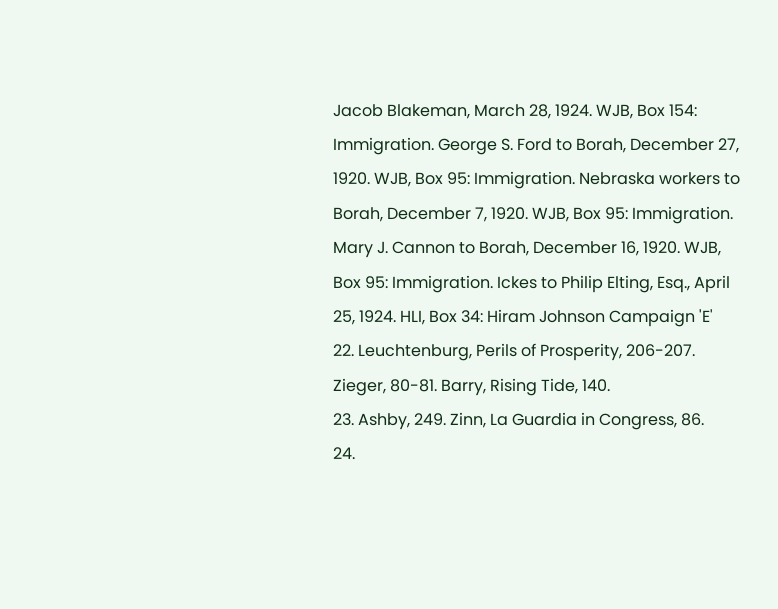Jacob Blakeman, March 28, 1924. WJB, Box 154: Immigration. George S. Ford to Borah, December 27, 1920. WJB, Box 95: Immigration. Nebraska workers to Borah, December 7, 1920. WJB, Box 95: Immigration. Mary J. Cannon to Borah, December 16, 1920. WJB, Box 95: Immigration. Ickes to Philip Elting, Esq., April 25, 1924. HLI, Box 34: Hiram Johnson Campaign 'E'
22. Leuchtenburg, Perils of Prosperity, 206-207. Zieger, 80-81. Barry, Rising Tide, 140.
23. Ashby, 249. Zinn, La Guardia in Congress, 86.
24.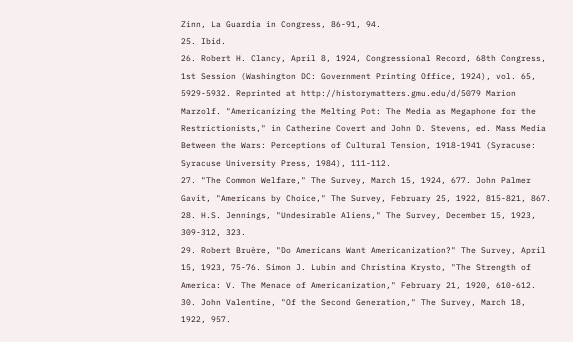Zinn, La Guardia in Congress, 86-91, 94.
25. Ibid.
26. Robert H. Clancy, April 8, 1924, Congressional Record, 68th Congress, 1st Session (Washington DC: Government Printing Office, 1924), vol. 65, 5929-5932. Reprinted at http://historymatters.gmu.edu/d/5079 Marion Marzolf. "Americanizing the Melting Pot: The Media as Megaphone for the Restrictionists," in Catherine Covert and John D. Stevens, ed. Mass Media Between the Wars: Perceptions of Cultural Tension, 1918-1941 (Syracuse: Syracuse University Press, 1984), 111-112.
27. "The Common Welfare," The Survey, March 15, 1924, 677. John Palmer Gavit, "Americans by Choice," The Survey, February 25, 1922, 815-821, 867.
28. H.S. Jennings, "Undesirable Aliens," The Survey, December 15, 1923, 309-312, 323.
29. Robert Bruère, "Do Americans Want Americanization?" The Survey, April 15, 1923, 75-76. Simon J. Lubin and Christina Krysto, "The Strength of America: V. The Menace of Americanization," February 21, 1920, 610-612.
30. John Valentine, "Of the Second Generation," The Survey, March 18, 1922, 957.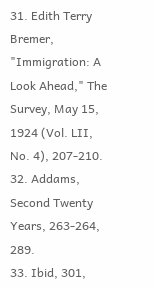31. Edith Terry Bremer, "Immigration: A Look Ahead," The Survey, May 15, 1924 (Vol. LII, No. 4), 207-210.
32. Addams, Second Twenty Years, 263-264, 289.
33. Ibid, 301,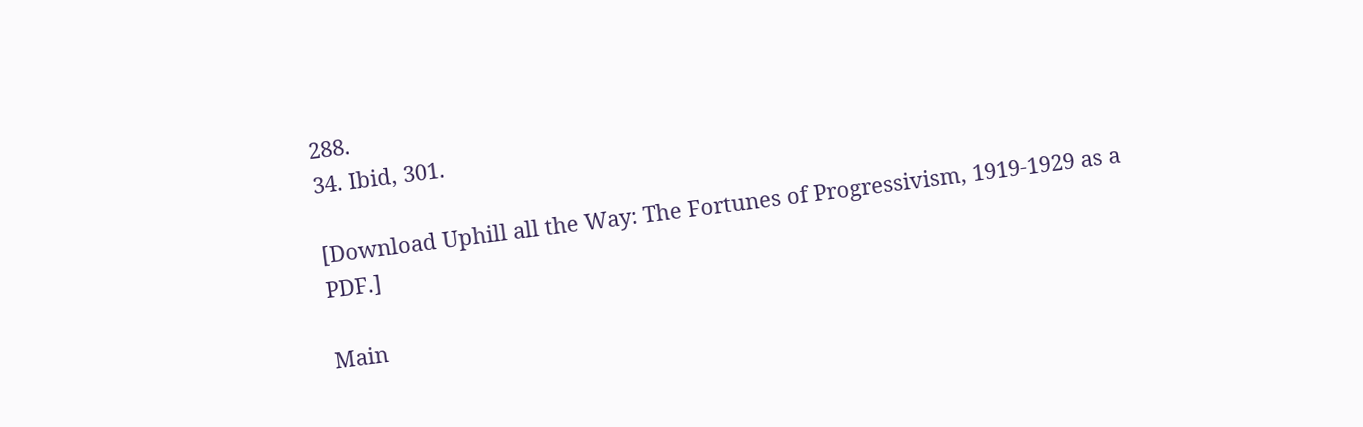288.
34. Ibid, 301.

[Download Uphill all the Way: The Fortunes of Progressivism, 1919-1929 as a PDF.]

Main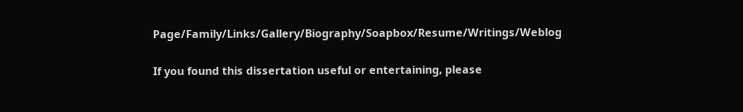Page/Family/Links/Gallery/Biography/Soapbox/Resume/Writings/Weblog

If you found this dissertation useful or entertaining, please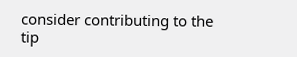consider contributing to the tip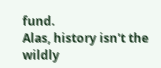fund.
Alas, history isn't the wildly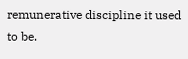remunerative discipline it used to be.